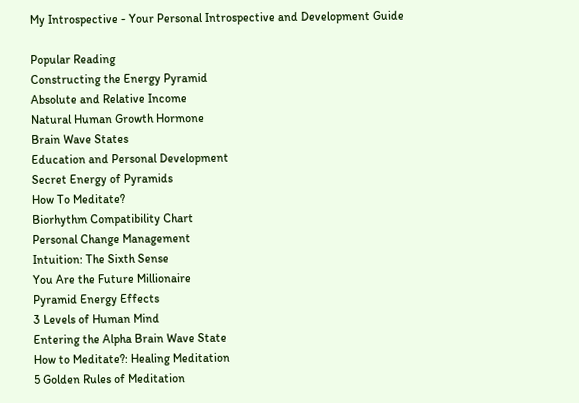My Introspective - Your Personal Introspective and Development Guide

Popular Reading
Constructing the Energy Pyramid
Absolute and Relative Income
Natural Human Growth Hormone
Brain Wave States
Education and Personal Development
Secret Energy of Pyramids
How To Meditate?
Biorhythm Compatibility Chart
Personal Change Management
Intuition: The Sixth Sense
You Are the Future Millionaire
Pyramid Energy Effects
3 Levels of Human Mind
Entering the Alpha Brain Wave State
How to Meditate?: Healing Meditation
5 Golden Rules of Meditation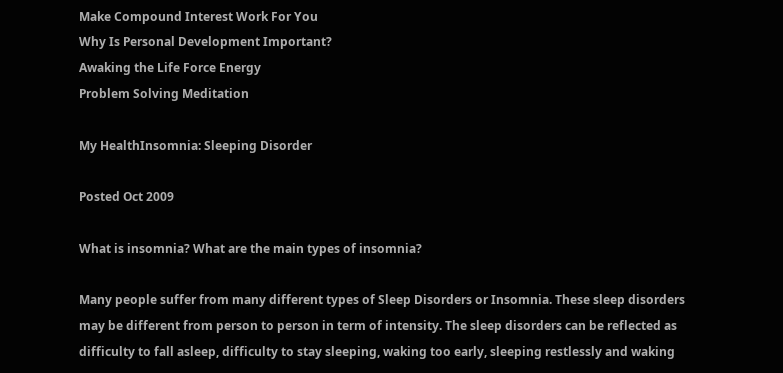Make Compound Interest Work For You
Why Is Personal Development Important?
Awaking the Life Force Energy
Problem Solving Meditation

My HealthInsomnia: Sleeping Disorder

Posted Oct 2009

What is insomnia? What are the main types of insomnia?

Many people suffer from many different types of Sleep Disorders or Insomnia. These sleep disorders may be different from person to person in term of intensity. The sleep disorders can be reflected as difficulty to fall asleep, difficulty to stay sleeping, waking too early, sleeping restlessly and waking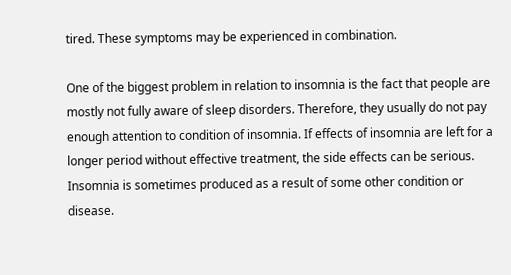tired. These symptoms may be experienced in combination.

One of the biggest problem in relation to insomnia is the fact that people are mostly not fully aware of sleep disorders. Therefore, they usually do not pay enough attention to condition of insomnia. If effects of insomnia are left for a longer period without effective treatment, the side effects can be serious. Insomnia is sometimes produced as a result of some other condition or disease.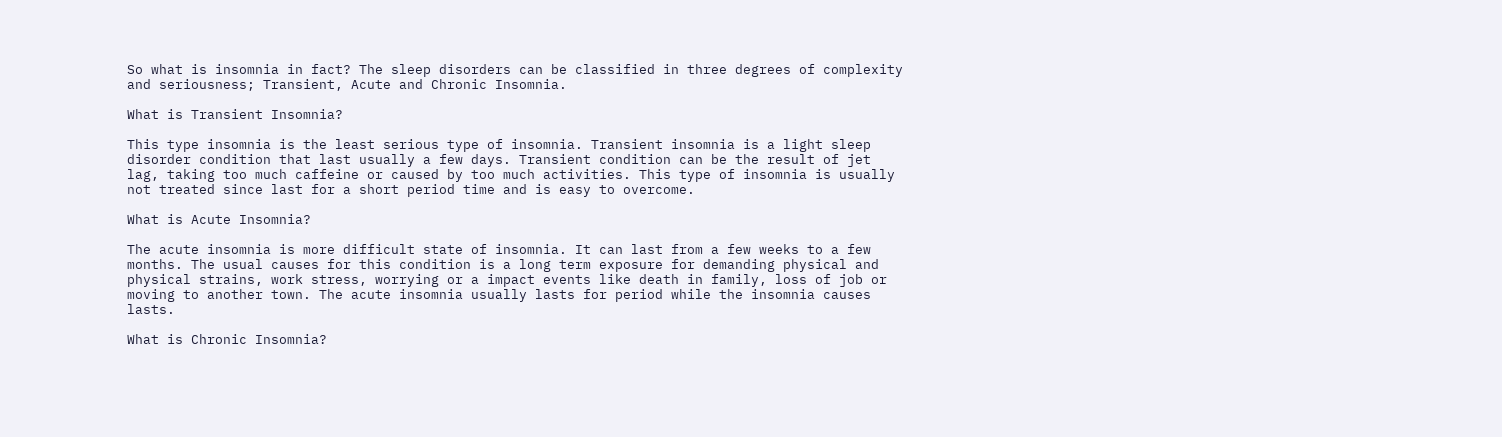So what is insomnia in fact? The sleep disorders can be classified in three degrees of complexity and seriousness; Transient, Acute and Chronic Insomnia.

What is Transient Insomnia?

This type insomnia is the least serious type of insomnia. Transient insomnia is a light sleep disorder condition that last usually a few days. Transient condition can be the result of jet lag, taking too much caffeine or caused by too much activities. This type of insomnia is usually not treated since last for a short period time and is easy to overcome.

What is Acute Insomnia?

The acute insomnia is more difficult state of insomnia. It can last from a few weeks to a few months. The usual causes for this condition is a long term exposure for demanding physical and physical strains, work stress, worrying or a impact events like death in family, loss of job or moving to another town. The acute insomnia usually lasts for period while the insomnia causes lasts.

What is Chronic Insomnia?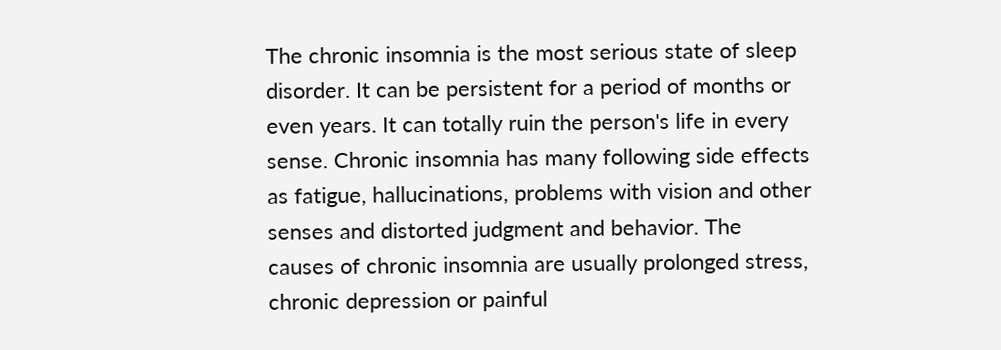The chronic insomnia is the most serious state of sleep disorder. It can be persistent for a period of months or even years. It can totally ruin the person's life in every sense. Chronic insomnia has many following side effects as fatigue, hallucinations, problems with vision and other senses and distorted judgment and behavior. The causes of chronic insomnia are usually prolonged stress, chronic depression or painful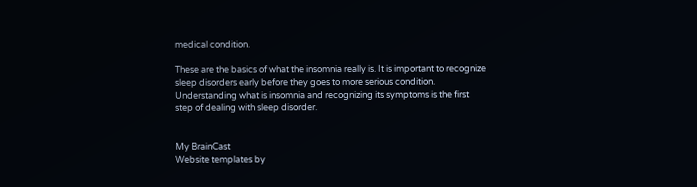medical condition.

These are the basics of what the insomnia really is. It is important to recognize sleep disorders early before they goes to more serious condition. Understanding what is insomnia and recognizing its symptoms is the first step of dealing with sleep disorder.


My BrainCast
Website templates by